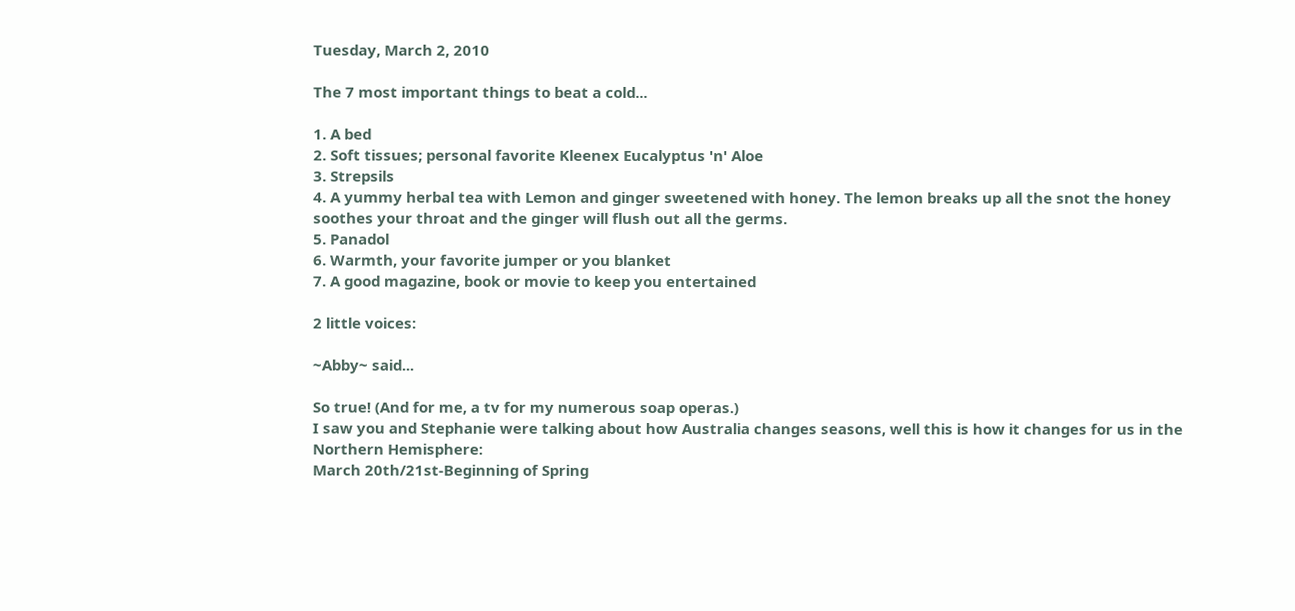Tuesday, March 2, 2010

The 7 most important things to beat a cold...

1. A bed
2. Soft tissues; personal favorite Kleenex Eucalyptus 'n' Aloe
3. Strepsils
4. A yummy herbal tea with Lemon and ginger sweetened with honey. The lemon breaks up all the snot the honey soothes your throat and the ginger will flush out all the germs.
5. Panadol
6. Warmth, your favorite jumper or you blanket
7. A good magazine, book or movie to keep you entertained

2 little voices:

~Abby~ said...

So true! (And for me, a tv for my numerous soap operas.)
I saw you and Stephanie were talking about how Australia changes seasons, well this is how it changes for us in the Northern Hemisphere:
March 20th/21st-Beginning of Spring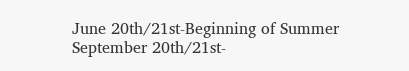June 20th/21st-Beginning of Summer
September 20th/21st-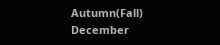Autumn(Fall)
December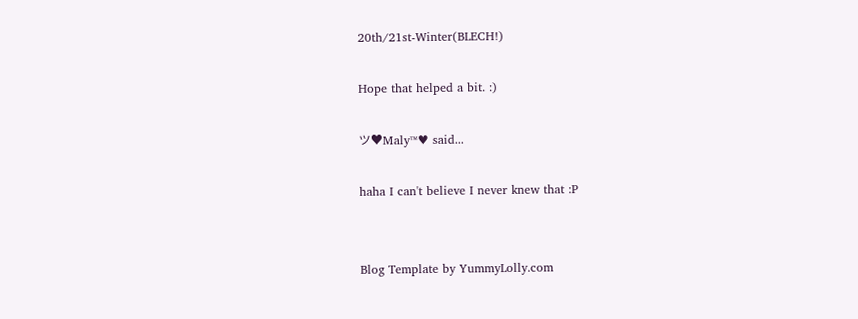20th/21st-Winter(BLECH!)

Hope that helped a bit. :)

ツ♥Maly™♥ said...

haha I can't believe I never knew that :P


Blog Template by YummyLolly.com